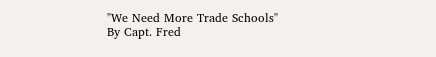"We Need More Trade Schools"
By Capt. Fred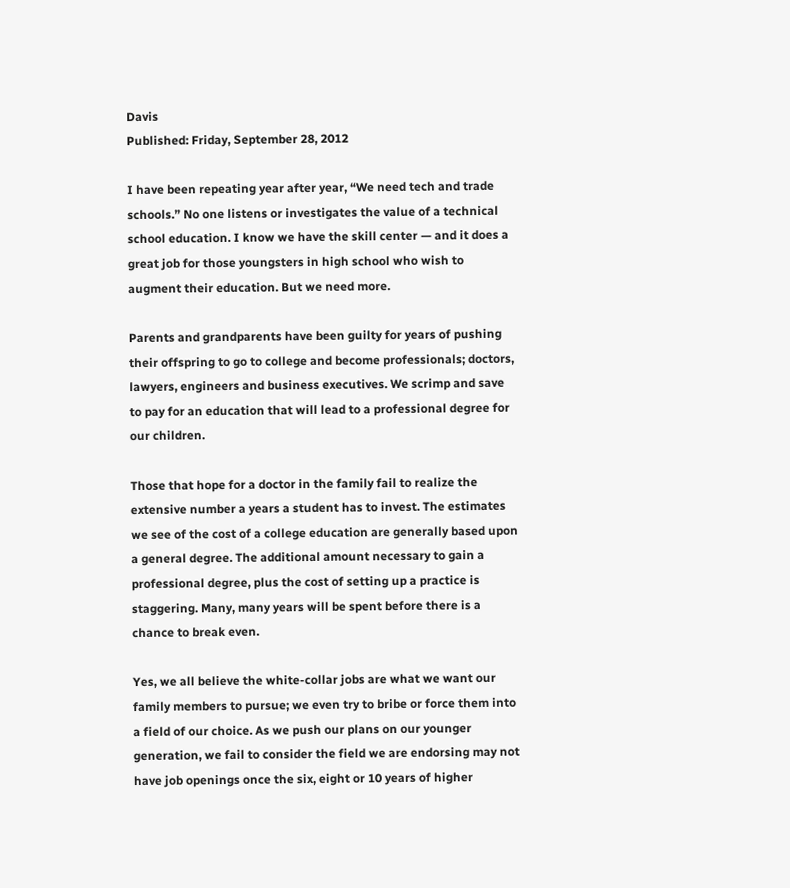Davis
Published: Friday, September 28, 2012

I have been repeating year after year, “We need tech and trade schools.” No one listens or investigates the value of a technical school education. I know we have the skill center — and it does a great job for those youngsters in high school who wish to augment their education. But we need more.

Parents and grandparents have been guilty for years of pushing their offspring to go to college and become professionals; doctors, lawyers, engineers and business executives. We scrimp and save to pay for an education that will lead to a professional degree for our children.

Those that hope for a doctor in the family fail to realize the extensive number a years a student has to invest. The estimates we see of the cost of a college education are generally based upon a general degree. The additional amount necessary to gain a professional degree, plus the cost of setting up a practice is staggering. Many, many years will be spent before there is a chance to break even.

Yes, we all believe the white-collar jobs are what we want our family members to pursue; we even try to bribe or force them into a field of our choice. As we push our plans on our younger generation, we fail to consider the field we are endorsing may not have job openings once the six, eight or 10 years of higher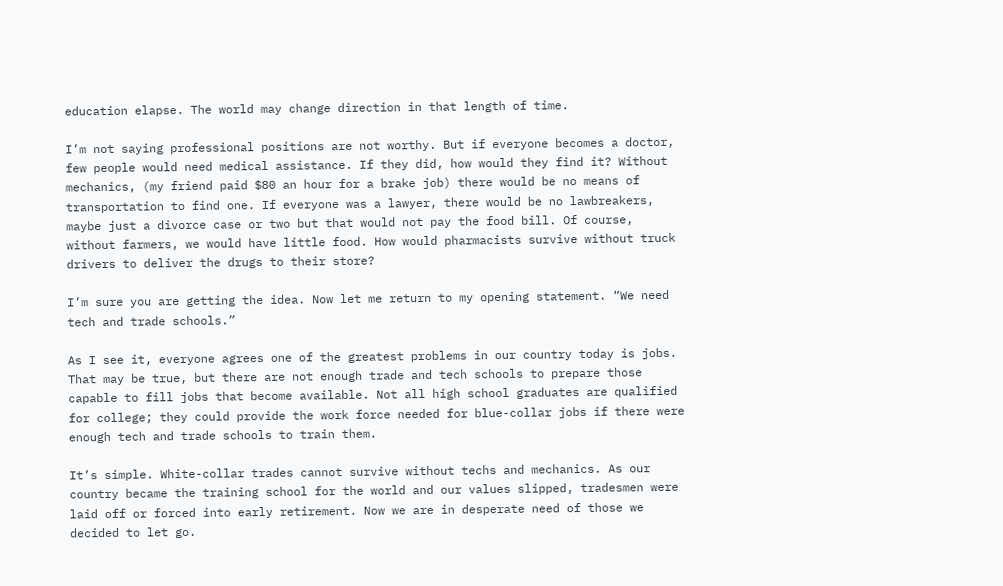education elapse. The world may change direction in that length of time.

I’m not saying professional positions are not worthy. But if everyone becomes a doctor, few people would need medical assistance. If they did, how would they find it? Without mechanics, (my friend paid $80 an hour for a brake job) there would be no means of transportation to find one. If everyone was a lawyer, there would be no lawbreakers, maybe just a divorce case or two but that would not pay the food bill. Of course, without farmers, we would have little food. How would pharmacists survive without truck drivers to deliver the drugs to their store?

I’m sure you are getting the idea. Now let me return to my opening statement. “We need tech and trade schools.”

As I see it, everyone agrees one of the greatest problems in our country today is jobs. That may be true, but there are not enough trade and tech schools to prepare those capable to fill jobs that become available. Not all high school graduates are qualified for college; they could provide the work force needed for blue-collar jobs if there were enough tech and trade schools to train them.

It’s simple. White-collar trades cannot survive without techs and mechanics. As our country became the training school for the world and our values slipped, tradesmen were laid off or forced into early retirement. Now we are in desperate need of those we decided to let go.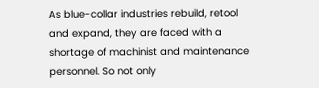As blue-collar industries rebuild, retool and expand, they are faced with a shortage of machinist and maintenance personnel. So not only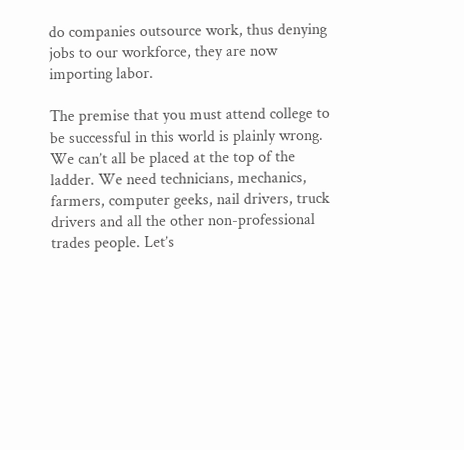do companies outsource work, thus denying jobs to our workforce, they are now importing labor.

The premise that you must attend college to be successful in this world is plainly wrong. We can’t all be placed at the top of the ladder. We need technicians, mechanics, farmers, computer geeks, nail drivers, truck drivers and all the other non-professional trades people. Let’s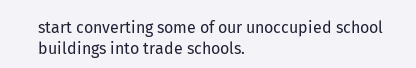start converting some of our unoccupied school buildings into trade schools.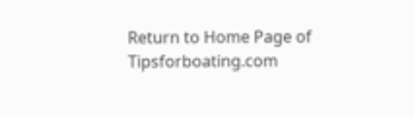Return to Home Page of Tipsforboating.com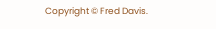Copyright © Fred Davis.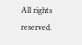All rights reserved.